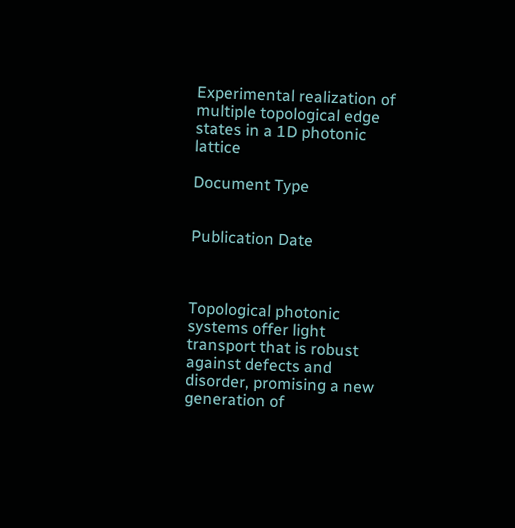Experimental realization of multiple topological edge states in a 1D photonic lattice

Document Type


Publication Date



Topological photonic systems offer light transport that is robust against defects and disorder, promising a new generation of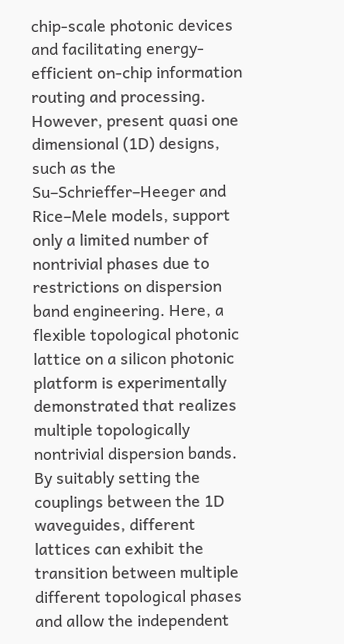chip‐scale photonic devices and facilitating energy‐efficient on‐chip information routing and processing. However, present quasi one dimensional (1D) designs, such as the Su–Schrieffer–Heeger and Rice–Mele models, support only a limited number of nontrivial phases due to restrictions on dispersion band engineering. Here, a flexible topological photonic lattice on a silicon photonic platform is experimentally demonstrated that realizes multiple topologically nontrivial dispersion bands. By suitably setting the couplings between the 1D waveguides, different lattices can exhibit the transition between multiple different topological phases and allow the independent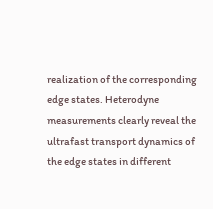realization of the corresponding edge states. Heterodyne measurements clearly reveal the ultrafast transport dynamics of the edge states in different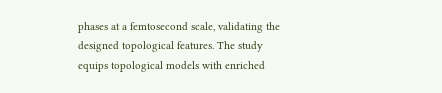phases at a femtosecond scale, validating the designed topological features. The study equips topological models with enriched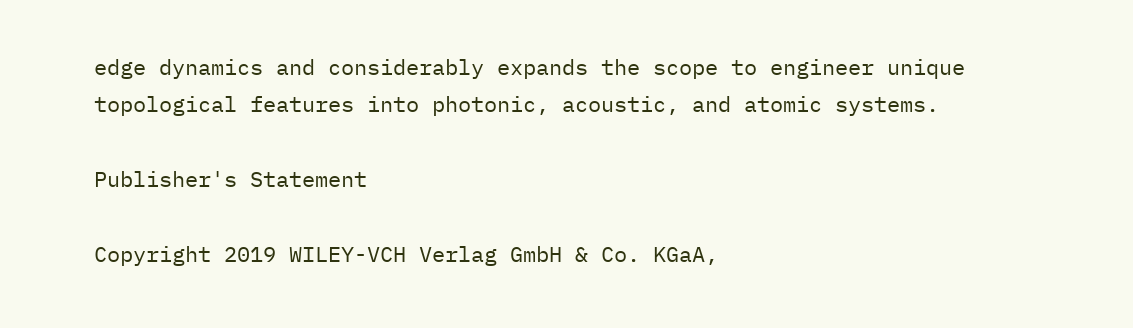edge dynamics and considerably expands the scope to engineer unique topological features into photonic, acoustic, and atomic systems.

Publisher's Statement

Copyright 2019 WILEY-VCH Verlag GmbH & Co. KGaA,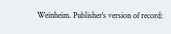Weinheim. Publisher's version of record: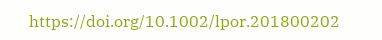https://doi.org/10.1002/lpor.201800202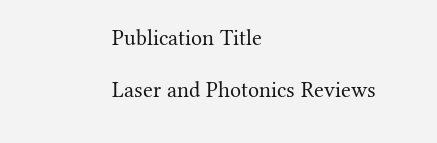Publication Title

Laser and Photonics Reviews